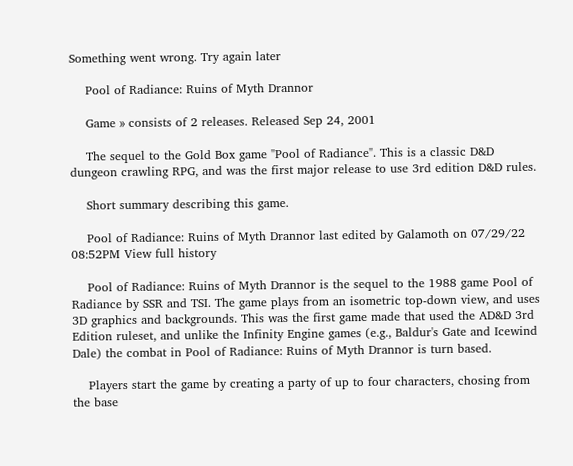Something went wrong. Try again later

    Pool of Radiance: Ruins of Myth Drannor

    Game » consists of 2 releases. Released Sep 24, 2001

    The sequel to the Gold Box game "Pool of Radiance". This is a classic D&D dungeon crawling RPG, and was the first major release to use 3rd edition D&D rules.

    Short summary describing this game.

    Pool of Radiance: Ruins of Myth Drannor last edited by Galamoth on 07/29/22 08:52PM View full history

    Pool of Radiance: Ruins of Myth Drannor is the sequel to the 1988 game Pool of Radiance by SSR and TSI. The game plays from an isometric top-down view, and uses 3D graphics and backgrounds. This was the first game made that used the AD&D 3rd Edition ruleset, and unlike the Infinity Engine games (e.g., Baldur's Gate and Icewind Dale) the combat in Pool of Radiance: Ruins of Myth Drannor is turn based.

    Players start the game by creating a party of up to four characters, chosing from the base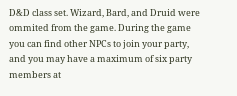D&D class set. Wizard, Bard, and Druid were ommited from the game. During the game you can find other NPCs to join your party, and you may have a maximum of six party members at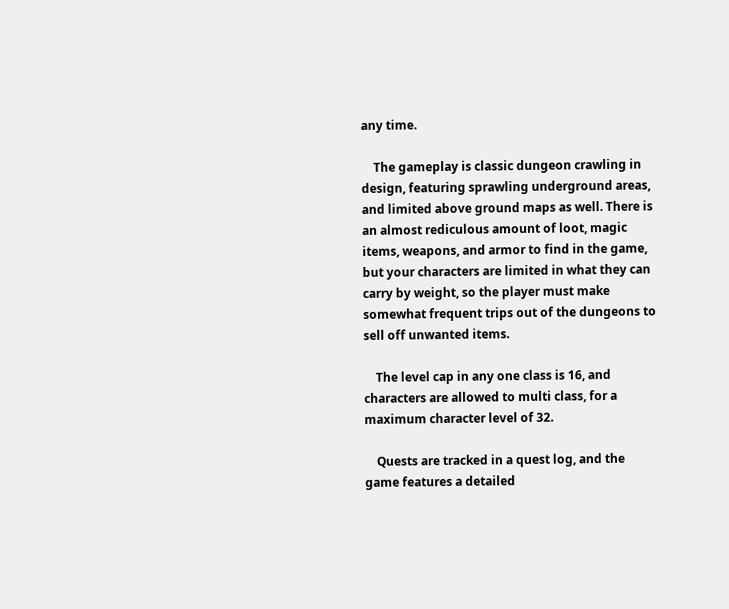any time.

    The gameplay is classic dungeon crawling in design, featuring sprawling underground areas, and limited above ground maps as well. There is an almost rediculous amount of loot, magic items, weapons, and armor to find in the game, but your characters are limited in what they can carry by weight, so the player must make somewhat frequent trips out of the dungeons to sell off unwanted items.

    The level cap in any one class is 16, and characters are allowed to multi class, for a maximum character level of 32.

    Quests are tracked in a quest log, and the game features a detailed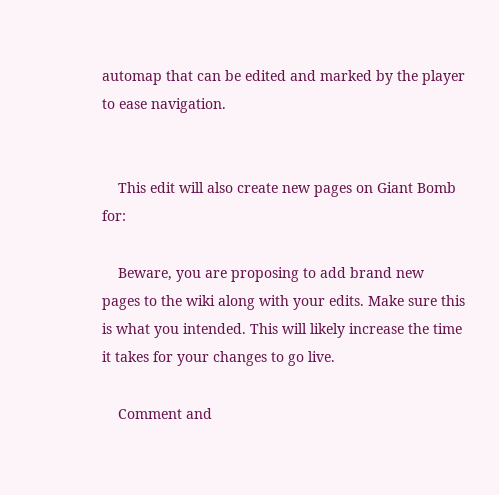automap that can be edited and marked by the player to ease navigation.


    This edit will also create new pages on Giant Bomb for:

    Beware, you are proposing to add brand new pages to the wiki along with your edits. Make sure this is what you intended. This will likely increase the time it takes for your changes to go live.

    Comment and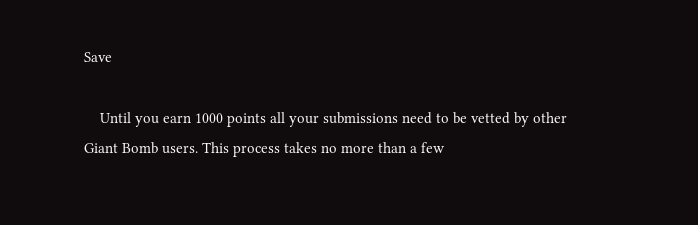Save

    Until you earn 1000 points all your submissions need to be vetted by other Giant Bomb users. This process takes no more than a few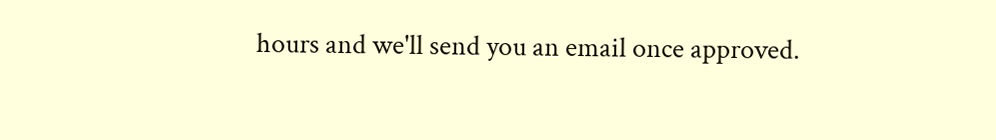hours and we'll send you an email once approved.